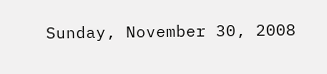Sunday, November 30, 2008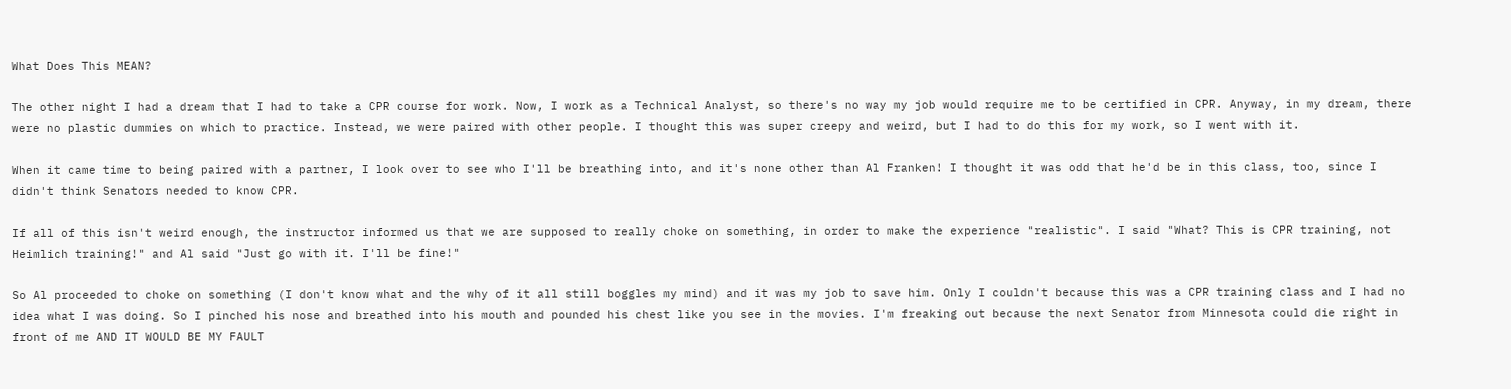What Does This MEAN?

The other night I had a dream that I had to take a CPR course for work. Now, I work as a Technical Analyst, so there's no way my job would require me to be certified in CPR. Anyway, in my dream, there were no plastic dummies on which to practice. Instead, we were paired with other people. I thought this was super creepy and weird, but I had to do this for my work, so I went with it.

When it came time to being paired with a partner, I look over to see who I'll be breathing into, and it's none other than Al Franken! I thought it was odd that he'd be in this class, too, since I didn't think Senators needed to know CPR.

If all of this isn't weird enough, the instructor informed us that we are supposed to really choke on something, in order to make the experience "realistic". I said "What? This is CPR training, not Heimlich training!" and Al said "Just go with it. I'll be fine!"

So Al proceeded to choke on something (I don't know what and the why of it all still boggles my mind) and it was my job to save him. Only I couldn't because this was a CPR training class and I had no idea what I was doing. So I pinched his nose and breathed into his mouth and pounded his chest like you see in the movies. I'm freaking out because the next Senator from Minnesota could die right in front of me AND IT WOULD BE MY FAULT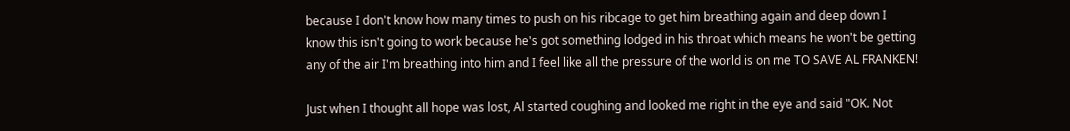because I don't know how many times to push on his ribcage to get him breathing again and deep down I know this isn't going to work because he's got something lodged in his throat which means he won't be getting any of the air I'm breathing into him and I feel like all the pressure of the world is on me TO SAVE AL FRANKEN!

Just when I thought all hope was lost, Al started coughing and looked me right in the eye and said "OK. Not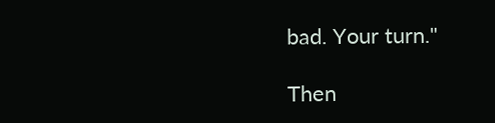bad. Your turn."

Then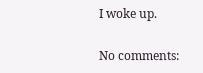I woke up.

No comments: